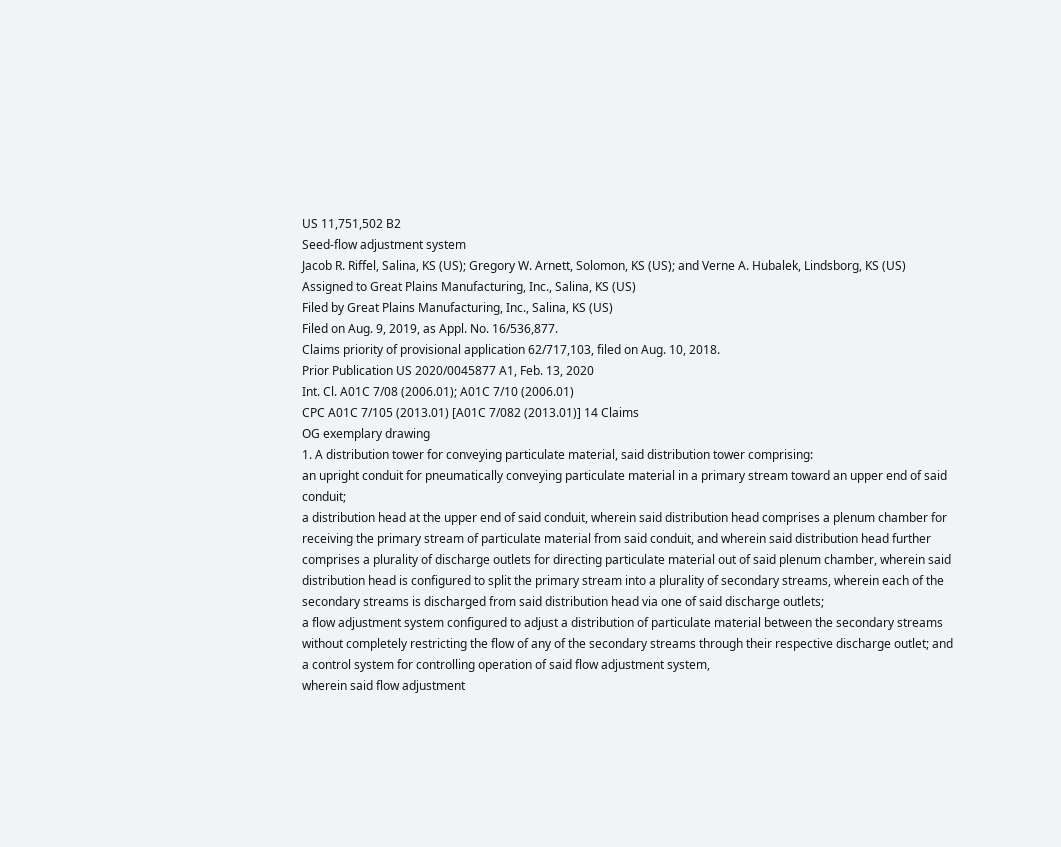US 11,751,502 B2
Seed-flow adjustment system
Jacob R. Riffel, Salina, KS (US); Gregory W. Arnett, Solomon, KS (US); and Verne A. Hubalek, Lindsborg, KS (US)
Assigned to Great Plains Manufacturing, Inc., Salina, KS (US)
Filed by Great Plains Manufacturing, Inc., Salina, KS (US)
Filed on Aug. 9, 2019, as Appl. No. 16/536,877.
Claims priority of provisional application 62/717,103, filed on Aug. 10, 2018.
Prior Publication US 2020/0045877 A1, Feb. 13, 2020
Int. Cl. A01C 7/08 (2006.01); A01C 7/10 (2006.01)
CPC A01C 7/105 (2013.01) [A01C 7/082 (2013.01)] 14 Claims
OG exemplary drawing
1. A distribution tower for conveying particulate material, said distribution tower comprising:
an upright conduit for pneumatically conveying particulate material in a primary stream toward an upper end of said conduit;
a distribution head at the upper end of said conduit, wherein said distribution head comprises a plenum chamber for receiving the primary stream of particulate material from said conduit, and wherein said distribution head further comprises a plurality of discharge outlets for directing particulate material out of said plenum chamber, wherein said distribution head is configured to split the primary stream into a plurality of secondary streams, wherein each of the secondary streams is discharged from said distribution head via one of said discharge outlets;
a flow adjustment system configured to adjust a distribution of particulate material between the secondary streams without completely restricting the flow of any of the secondary streams through their respective discharge outlet; and
a control system for controlling operation of said flow adjustment system,
wherein said flow adjustment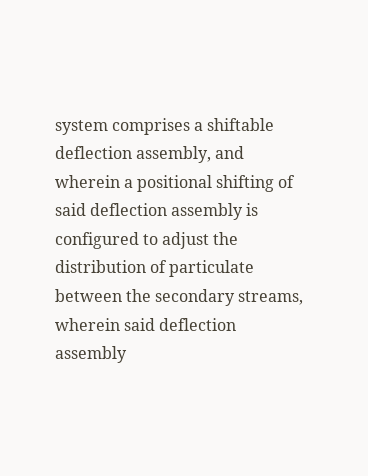system comprises a shiftable deflection assembly, and wherein a positional shifting of said deflection assembly is configured to adjust the distribution of particulate between the secondary streams,
wherein said deflection assembly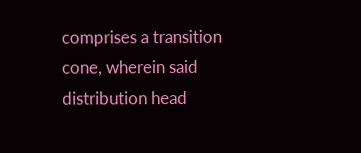comprises a transition cone, wherein said distribution head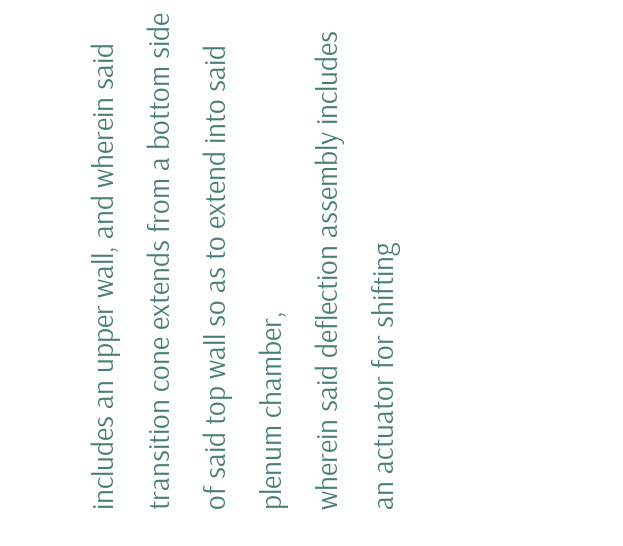includes an upper wall, and wherein said transition cone extends from a bottom side of said top wall so as to extend into said plenum chamber,
wherein said deflection assembly includes an actuator for shifting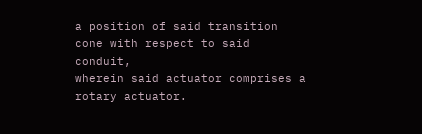a position of said transition cone with respect to said conduit,
wherein said actuator comprises a rotary actuator.